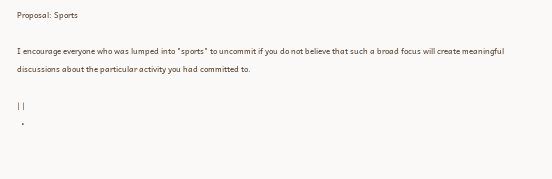Proposal: Sports

I encourage everyone who was lumped into "sports" to uncommit if you do not believe that such a broad focus will create meaningful discussions about the particular activity you had committed to.

| |
  •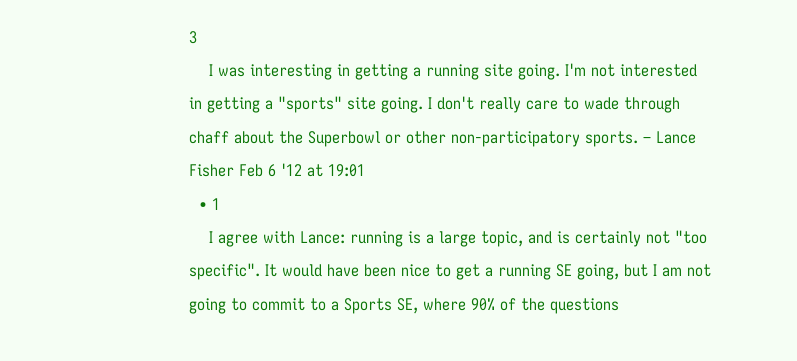3
    I was interesting in getting a running site going. I'm not interested in getting a "sports" site going. I don't really care to wade through chaff about the Superbowl or other non-participatory sports. – Lance Fisher Feb 6 '12 at 19:01
  • 1
    I agree with Lance: running is a large topic, and is certainly not "too specific". It would have been nice to get a running SE going, but I am not going to commit to a Sports SE, where 90% of the questions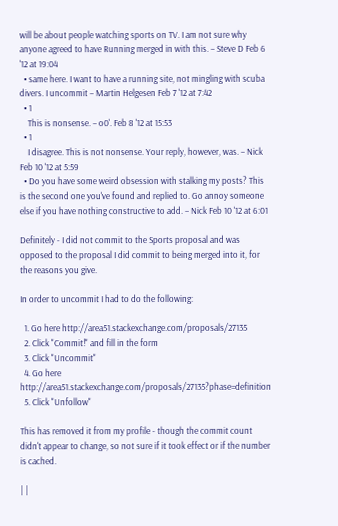will be about people watching sports on TV. I am not sure why anyone agreed to have Running merged in with this. – Steve D Feb 6 '12 at 19:04
  • same here. I want to have a running site, not mingling with scuba divers. I uncommit – Martin Helgesen Feb 7 '12 at 7:42
  • 1
    This is nonsense. – o0'. Feb 8 '12 at 15:53
  • 1
    I disagree. This is not nonsense. Your reply, however, was. – Nick Feb 10 '12 at 5:59
  • Do you have some weird obsession with stalking my posts? This is the second one you've found and replied to. Go annoy someone else if you have nothing constructive to add. – Nick Feb 10 '12 at 6:01

Definitely - I did not commit to the Sports proposal and was opposed to the proposal I did commit to being merged into it, for the reasons you give.

In order to uncommit I had to do the following:

  1. Go here http://area51.stackexchange.com/proposals/27135
  2. Click "Commit!" and fill in the form
  3. Click "Uncommit"
  4. Go here http://area51.stackexchange.com/proposals/27135?phase=definition
  5. Click "Unfollow"

This has removed it from my profile - though the commit count didn't appear to change, so not sure if it took effect or if the number is cached.

| |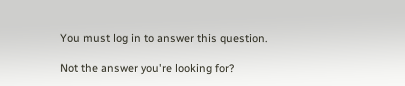You must log in to answer this question.

Not the answer you're looking for?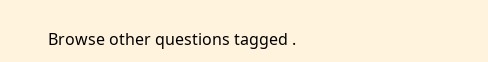Browse other questions tagged .